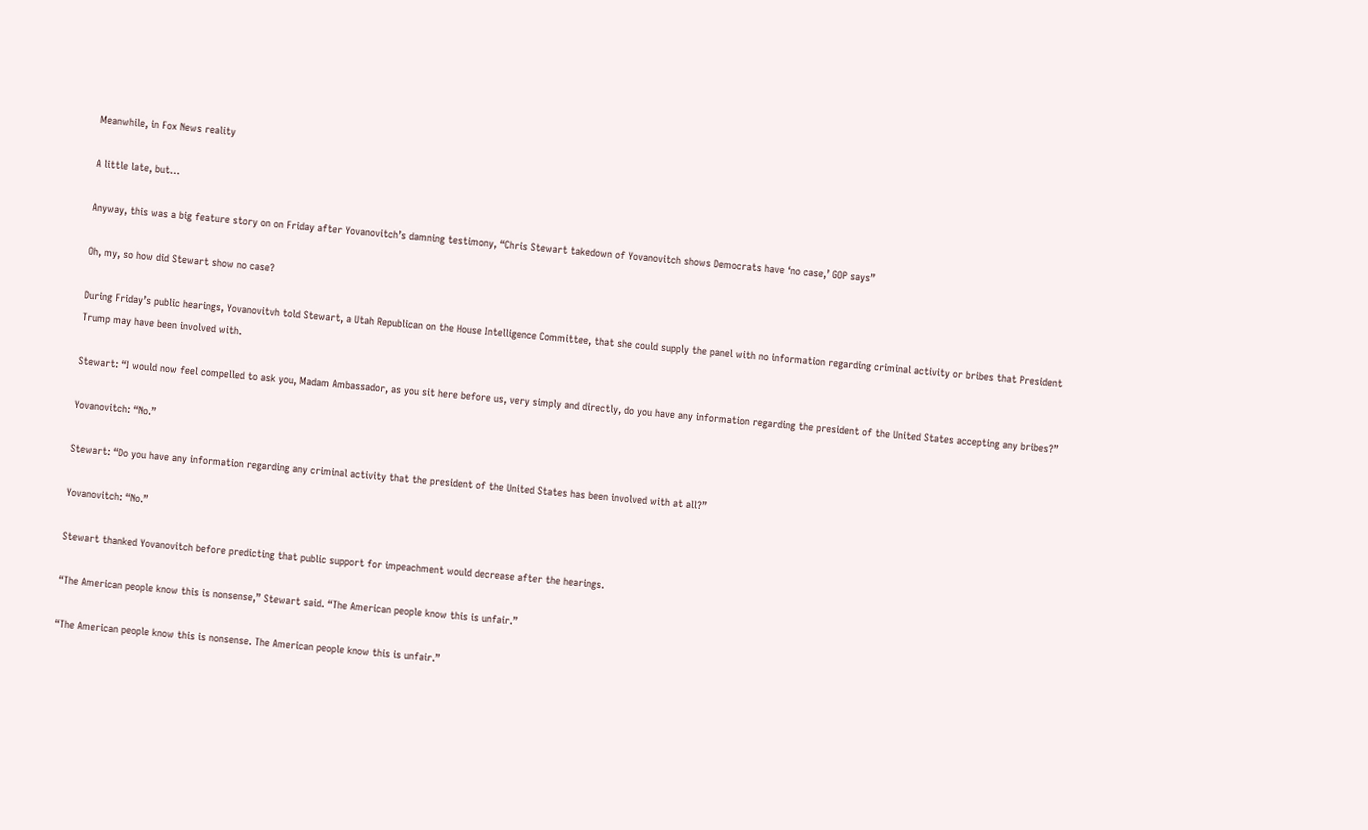Meanwhile, in Fox News reality

A little late, but…

Anyway, this was a big feature story on on Friday after Yovanovitch’s damning testimony, “Chris Stewart takedown of Yovanovitch shows Democrats have ‘no case,’ GOP says”

Oh, my, so how did Stewart show no case?

During Friday’s public hearings, Yovanovitvh told Stewart, a Utah Republican on the House Intelligence Committee, that she could supply the panel with no information regarding criminal activity or bribes that President Trump may have been involved with.

Stewart: “I would now feel compelled to ask you, Madam Ambassador, as you sit here before us, very simply and directly, do you have any information regarding the president of the United States accepting any bribes?”

Yovanovitch: “No.”

Stewart: “Do you have any information regarding any criminal activity that the president of the United States has been involved with at all?”

Yovanovitch: “No.”

Stewart thanked Yovanovitch before predicting that public support for impeachment would decrease after the hearings.

“The American people know this is nonsense,” Stewart said. “The American people know this is unfair.”

“The American people know this is nonsense. The American people know this is unfair.”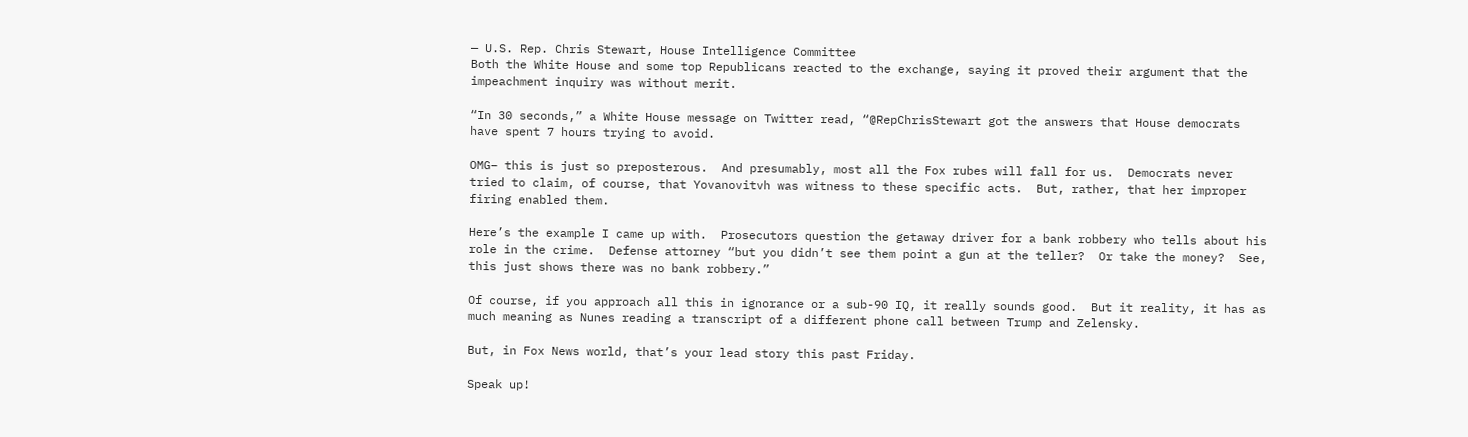— U.S. Rep. Chris Stewart, House Intelligence Committee
Both the White House and some top Republicans reacted to the exchange, saying it proved their argument that the impeachment inquiry was without merit.

“In 30 seconds,” a White House message on Twitter read, “@RepChrisStewart got the answers that House democrats have spent 7 hours trying to avoid.

OMG– this is just so preposterous.  And presumably, most all the Fox rubes will fall for us.  Democrats never tried to claim, of course, that Yovanovitvh was witness to these specific acts.  But, rather, that her improper firing enabled them.

Here’s the example I came up with.  Prosecutors question the getaway driver for a bank robbery who tells about his role in the crime.  Defense attorney “but you didn’t see them point a gun at the teller?  Or take the money?  See, this just shows there was no bank robbery.”

Of course, if you approach all this in ignorance or a sub-90 IQ, it really sounds good.  But it reality, it has as much meaning as Nunes reading a transcript of a different phone call between Trump and Zelensky.

But, in Fox News world, that’s your lead story this past Friday.

Speak up!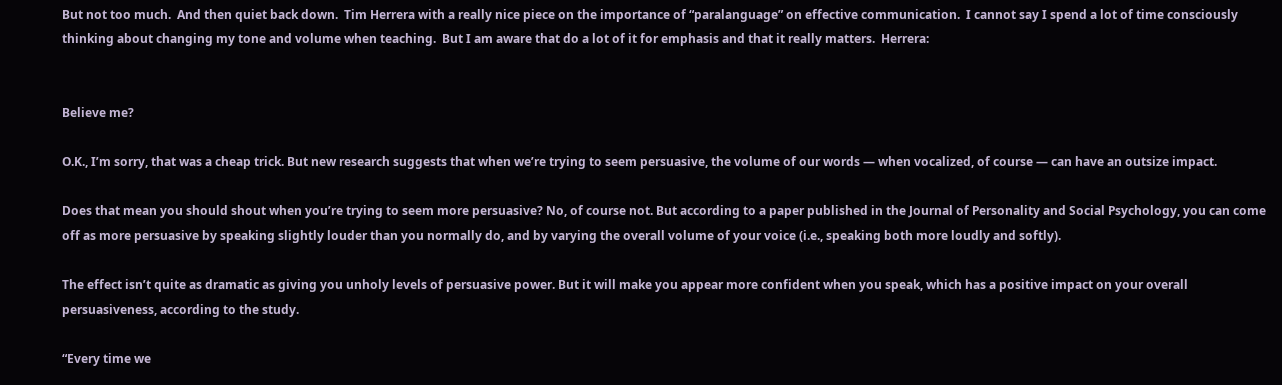But not too much.  And then quiet back down.  Tim Herrera with a really nice piece on the importance of “paralanguage” on effective communication.  I cannot say I spend a lot of time consciously thinking about changing my tone and volume when teaching.  But I am aware that do a lot of it for emphasis and that it really matters.  Herrera:


Believe me?

O.K., I’m sorry, that was a cheap trick. But new research suggests that when we’re trying to seem persuasive, the volume of our words — when vocalized, of course — can have an outsize impact.

Does that mean you should shout when you’re trying to seem more persuasive? No, of course not. But according to a paper published in the Journal of Personality and Social Psychology, you can come off as more persuasive by speaking slightly louder than you normally do, and by varying the overall volume of your voice (i.e., speaking both more loudly and softly).

The effect isn’t quite as dramatic as giving you unholy levels of persuasive power. But it will make you appear more confident when you speak, which has a positive impact on your overall persuasiveness, according to the study.

“Every time we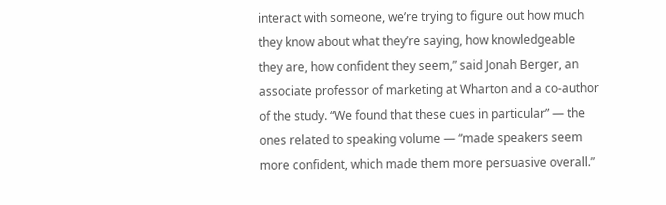interact with someone, we’re trying to figure out how much they know about what they’re saying, how knowledgeable they are, how confident they seem,” said Jonah Berger, an associate professor of marketing at Wharton and a co-author of the study. “We found that these cues in particular” — the ones related to speaking volume — “made speakers seem more confident, which made them more persuasive overall.”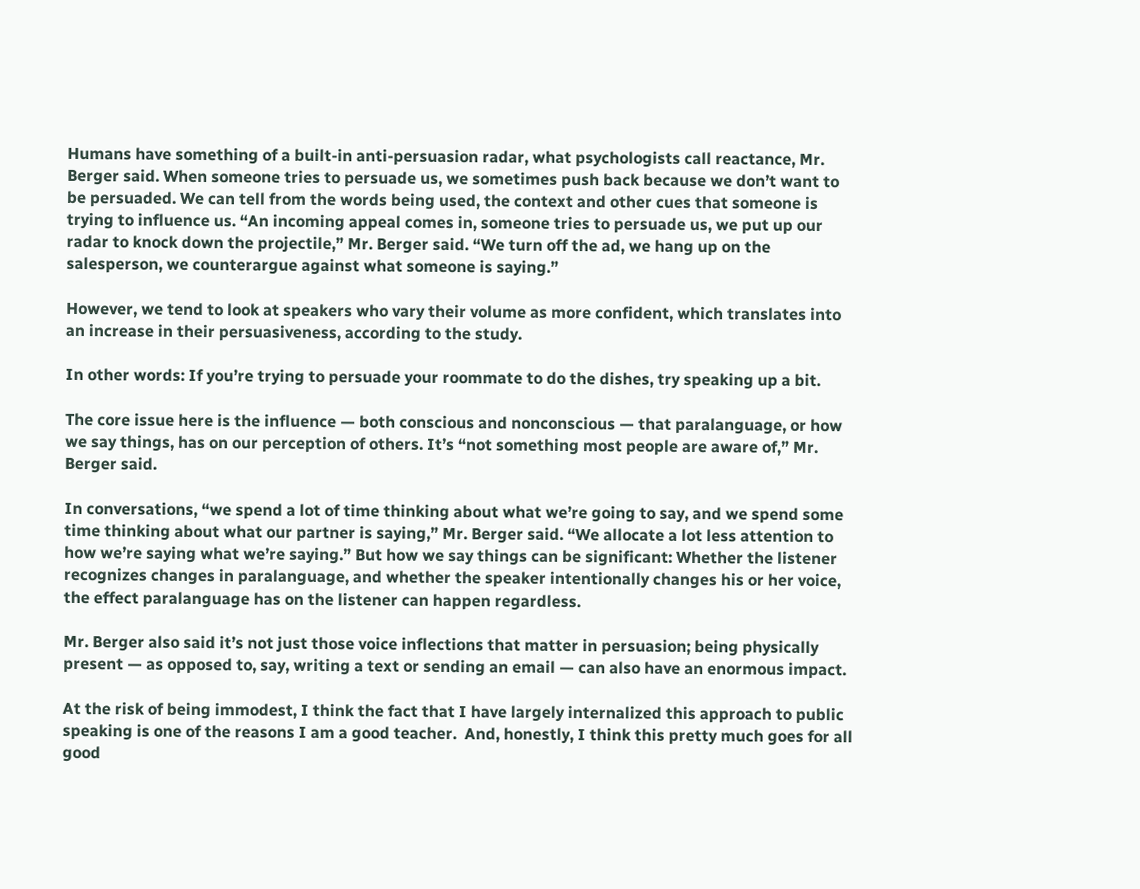Humans have something of a built-in anti-persuasion radar, what psychologists call reactance, Mr. Berger said. When someone tries to persuade us, we sometimes push back because we don’t want to be persuaded. We can tell from the words being used, the context and other cues that someone is trying to influence us. “An incoming appeal comes in, someone tries to persuade us, we put up our radar to knock down the projectile,” Mr. Berger said. “We turn off the ad, we hang up on the salesperson, we counterargue against what someone is saying.”

However, we tend to look at speakers who vary their volume as more confident, which translates into an increase in their persuasiveness, according to the study.

In other words: If you’re trying to persuade your roommate to do the dishes, try speaking up a bit.

The core issue here is the influence — both conscious and nonconscious — that paralanguage, or how we say things, has on our perception of others. It’s “not something most people are aware of,” Mr. Berger said.

In conversations, “we spend a lot of time thinking about what we’re going to say, and we spend some time thinking about what our partner is saying,” Mr. Berger said. “We allocate a lot less attention to how we’re saying what we’re saying.” But how we say things can be significant: Whether the listener recognizes changes in paralanguage, and whether the speaker intentionally changes his or her voice, the effect paralanguage has on the listener can happen regardless.

Mr. Berger also said it’s not just those voice inflections that matter in persuasion; being physically present — as opposed to, say, writing a text or sending an email — can also have an enormous impact.

At the risk of being immodest, I think the fact that I have largely internalized this approach to public speaking is one of the reasons I am a good teacher.  And, honestly, I think this pretty much goes for all good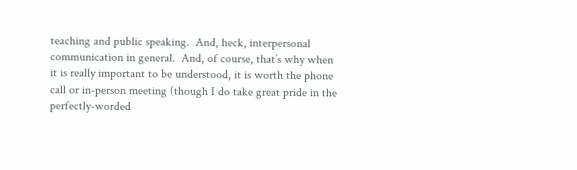teaching and public speaking.  And, heck, interpersonal communication in general.  And, of course, that’s why when it is really important to be understood, it is worth the phone call or in-person meeting (though I do take great pride in the perfectly-worded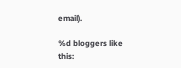email).

%d bloggers like this: